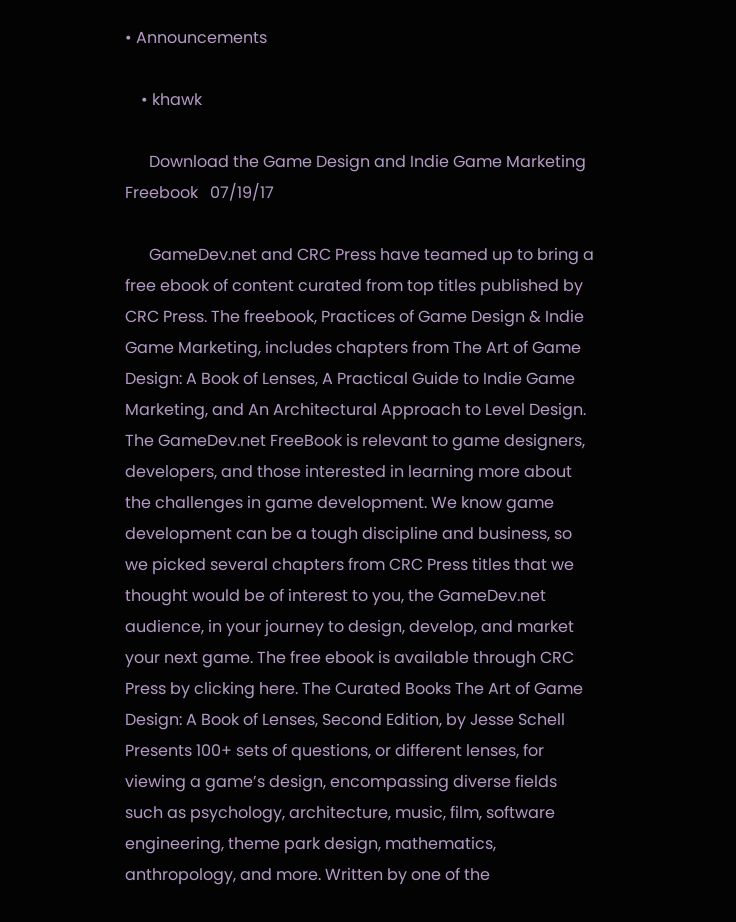• Announcements

    • khawk

      Download the Game Design and Indie Game Marketing Freebook   07/19/17

      GameDev.net and CRC Press have teamed up to bring a free ebook of content curated from top titles published by CRC Press. The freebook, Practices of Game Design & Indie Game Marketing, includes chapters from The Art of Game Design: A Book of Lenses, A Practical Guide to Indie Game Marketing, and An Architectural Approach to Level Design. The GameDev.net FreeBook is relevant to game designers, developers, and those interested in learning more about the challenges in game development. We know game development can be a tough discipline and business, so we picked several chapters from CRC Press titles that we thought would be of interest to you, the GameDev.net audience, in your journey to design, develop, and market your next game. The free ebook is available through CRC Press by clicking here. The Curated Books The Art of Game Design: A Book of Lenses, Second Edition, by Jesse Schell Presents 100+ sets of questions, or different lenses, for viewing a game’s design, encompassing diverse fields such as psychology, architecture, music, film, software engineering, theme park design, mathematics, anthropology, and more. Written by one of the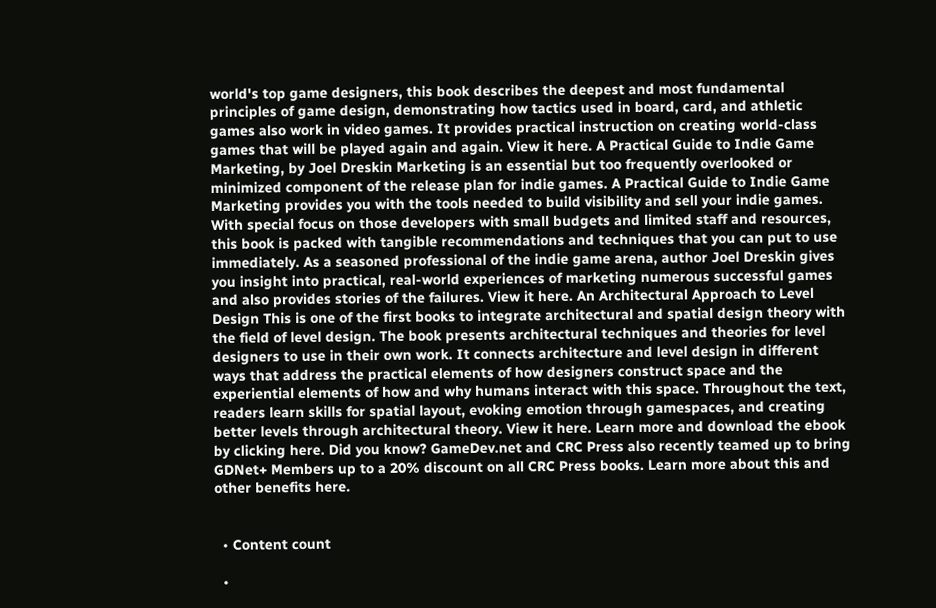world's top game designers, this book describes the deepest and most fundamental principles of game design, demonstrating how tactics used in board, card, and athletic games also work in video games. It provides practical instruction on creating world-class games that will be played again and again. View it here. A Practical Guide to Indie Game Marketing, by Joel Dreskin Marketing is an essential but too frequently overlooked or minimized component of the release plan for indie games. A Practical Guide to Indie Game Marketing provides you with the tools needed to build visibility and sell your indie games. With special focus on those developers with small budgets and limited staff and resources, this book is packed with tangible recommendations and techniques that you can put to use immediately. As a seasoned professional of the indie game arena, author Joel Dreskin gives you insight into practical, real-world experiences of marketing numerous successful games and also provides stories of the failures. View it here. An Architectural Approach to Level Design This is one of the first books to integrate architectural and spatial design theory with the field of level design. The book presents architectural techniques and theories for level designers to use in their own work. It connects architecture and level design in different ways that address the practical elements of how designers construct space and the experiential elements of how and why humans interact with this space. Throughout the text, readers learn skills for spatial layout, evoking emotion through gamespaces, and creating better levels through architectural theory. View it here. Learn more and download the ebook by clicking here. Did you know? GameDev.net and CRC Press also recently teamed up to bring GDNet+ Members up to a 20% discount on all CRC Press books. Learn more about this and other benefits here.


  • Content count

  •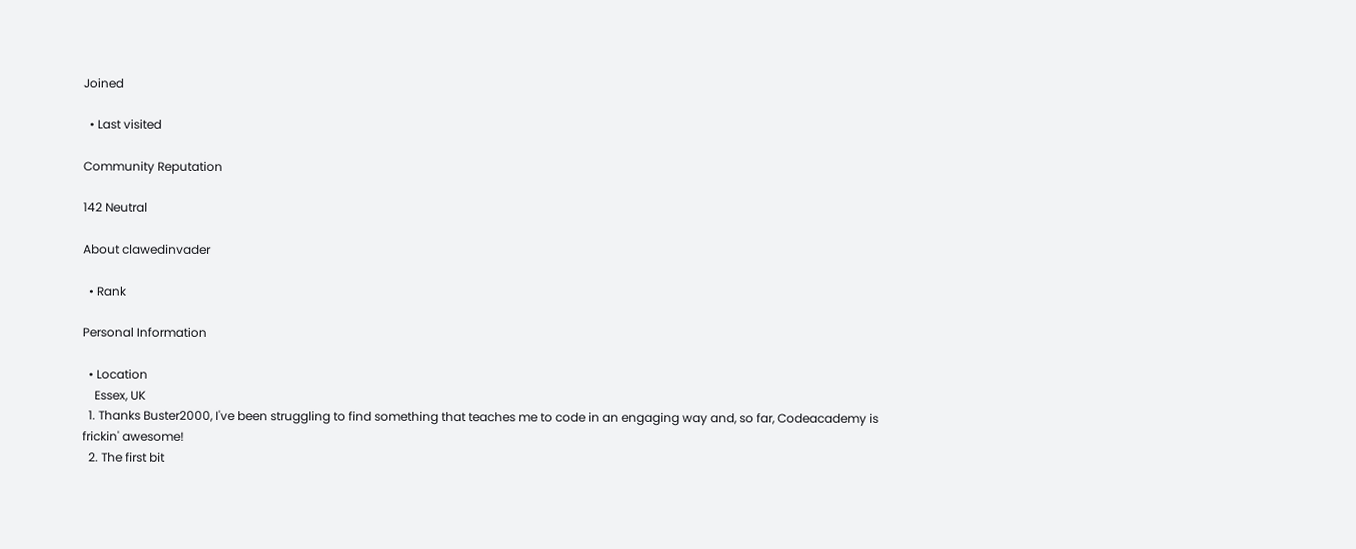Joined

  • Last visited

Community Reputation

142 Neutral

About clawedinvader

  • Rank

Personal Information

  • Location
    Essex, UK
  1. Thanks Buster2000, I've been struggling to find something that teaches me to code in an engaging way and, so far, Codeacademy is frickin' awesome!
  2. The first bit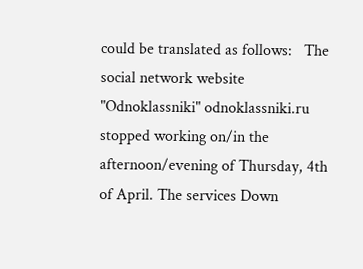could be translated as follows:   The social network website "Odnoklassniki" odnoklassniki.ru stopped working on/in the afternoon/evening of Thursday, 4th of April. The services Down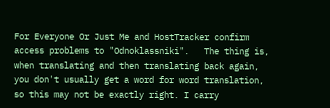For Everyone Or Just Me and HostTracker confirm access problems to "Odnoklassniki".   The thing is, when translating and then translating back again, you don't usually get a word for word translation, so this may not be exactly right. I carry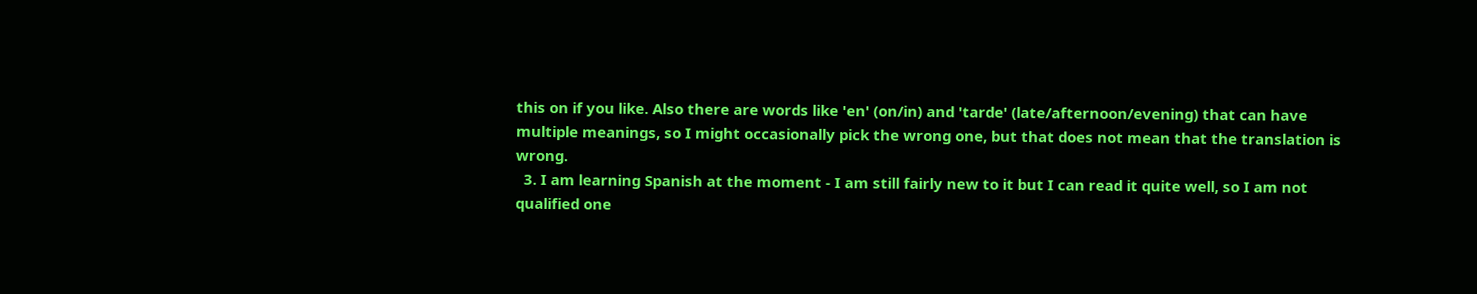this on if you like. Also there are words like 'en' (on/in) and 'tarde' (late/afternoon/evening) that can have multiple meanings, so I might occasionally pick the wrong one, but that does not mean that the translation is wrong.
  3. I am learning Spanish at the moment - I am still fairly new to it but I can read it quite well, so I am not qualified one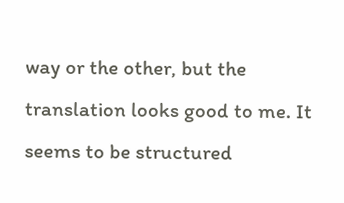way or the other, but the translation looks good to me. It seems to be structured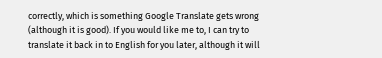correctly, which is something Google Translate gets wrong (although it is good). If you would like me to, I can try to translate it back in to English for you later, although it will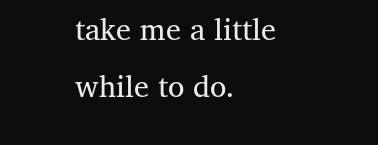take me a little while to do.